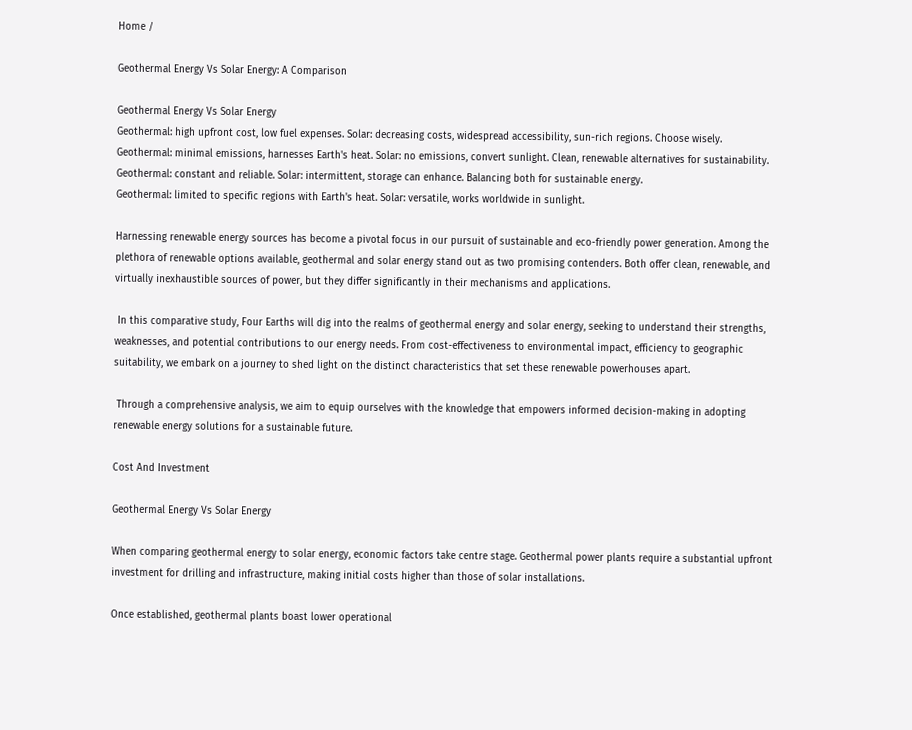Home /

Geothermal Energy Vs Solar Energy: A Comparison

Geothermal Energy Vs Solar Energy
Geothermal: high upfront cost, low fuel expenses. Solar: decreasing costs, widespread accessibility, sun-rich regions. Choose wisely.
Geothermal: minimal emissions, harnesses Earth's heat. Solar: no emissions, convert sunlight. Clean, renewable alternatives for sustainability.
Geothermal: constant and reliable. Solar: intermittent, storage can enhance. Balancing both for sustainable energy.
Geothermal: limited to specific regions with Earth's heat. Solar: versatile, works worldwide in sunlight.

Harnessing renewable energy sources has become a pivotal focus in our pursuit of sustainable and eco-friendly power generation. Among the plethora of renewable options available, geothermal and solar energy stand out as two promising contenders. Both offer clean, renewable, and virtually inexhaustible sources of power, but they differ significantly in their mechanisms and applications.

 In this comparative study, Four Earths will dig into the realms of geothermal energy and solar energy, seeking to understand their strengths, weaknesses, and potential contributions to our energy needs. From cost-effectiveness to environmental impact, efficiency to geographic suitability, we embark on a journey to shed light on the distinct characteristics that set these renewable powerhouses apart.

 Through a comprehensive analysis, we aim to equip ourselves with the knowledge that empowers informed decision-making in adopting renewable energy solutions for a sustainable future.

Cost And Investment

Geothermal Energy Vs Solar Energy

When comparing geothermal energy to solar energy, economic factors take centre stage. Geothermal power plants require a substantial upfront investment for drilling and infrastructure, making initial costs higher than those of solar installations.

Once established, geothermal plants boast lower operational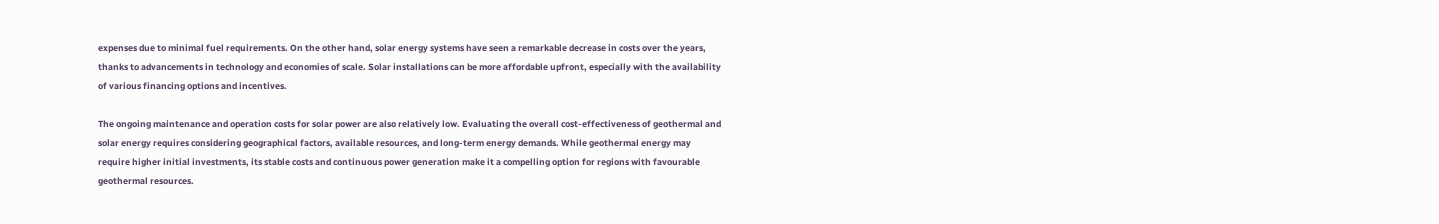expenses due to minimal fuel requirements. On the other hand, solar energy systems have seen a remarkable decrease in costs over the years, thanks to advancements in technology and economies of scale. Solar installations can be more affordable upfront, especially with the availability of various financing options and incentives.

The ongoing maintenance and operation costs for solar power are also relatively low. Evaluating the overall cost-effectiveness of geothermal and solar energy requires considering geographical factors, available resources, and long-term energy demands. While geothermal energy may require higher initial investments, its stable costs and continuous power generation make it a compelling option for regions with favourable geothermal resources.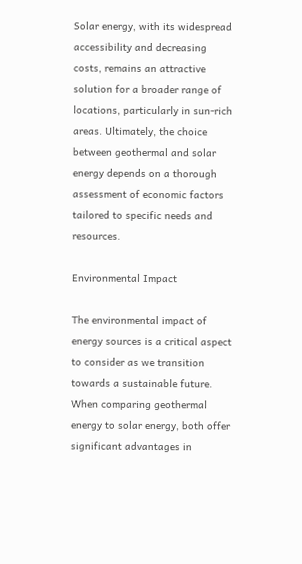Solar energy, with its widespread accessibility and decreasing costs, remains an attractive solution for a broader range of locations, particularly in sun-rich areas. Ultimately, the choice between geothermal and solar energy depends on a thorough assessment of economic factors tailored to specific needs and resources.

Environmental Impact

The environmental impact of energy sources is a critical aspect to consider as we transition towards a sustainable future. When comparing geothermal energy to solar energy, both offer significant advantages in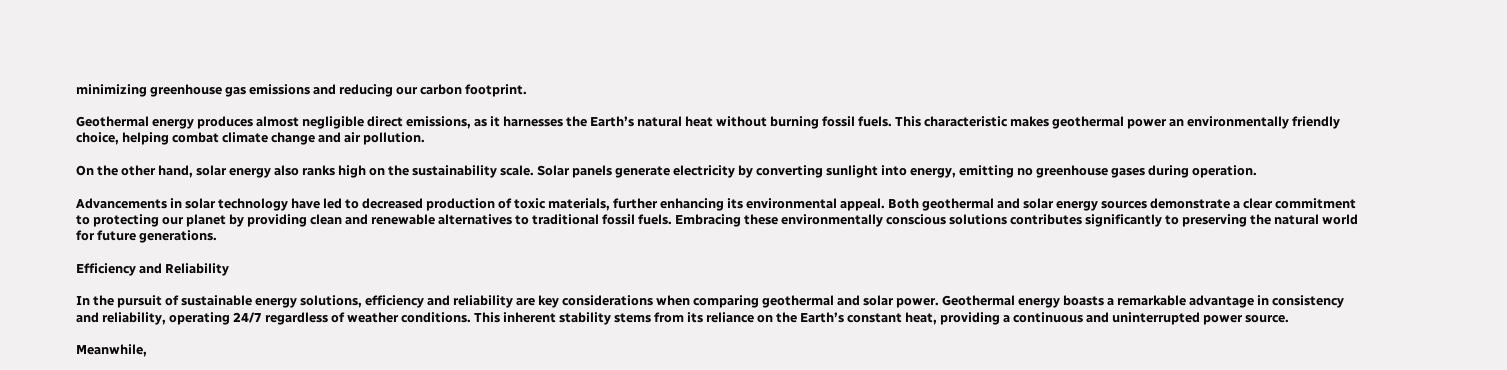minimizing greenhouse gas emissions and reducing our carbon footprint.

Geothermal energy produces almost negligible direct emissions, as it harnesses the Earth’s natural heat without burning fossil fuels. This characteristic makes geothermal power an environmentally friendly choice, helping combat climate change and air pollution.

On the other hand, solar energy also ranks high on the sustainability scale. Solar panels generate electricity by converting sunlight into energy, emitting no greenhouse gases during operation.

Advancements in solar technology have led to decreased production of toxic materials, further enhancing its environmental appeal. Both geothermal and solar energy sources demonstrate a clear commitment to protecting our planet by providing clean and renewable alternatives to traditional fossil fuels. Embracing these environmentally conscious solutions contributes significantly to preserving the natural world for future generations.

Efficiency and Reliability

In the pursuit of sustainable energy solutions, efficiency and reliability are key considerations when comparing geothermal and solar power. Geothermal energy boasts a remarkable advantage in consistency and reliability, operating 24/7 regardless of weather conditions. This inherent stability stems from its reliance on the Earth’s constant heat, providing a continuous and uninterrupted power source.

Meanwhile,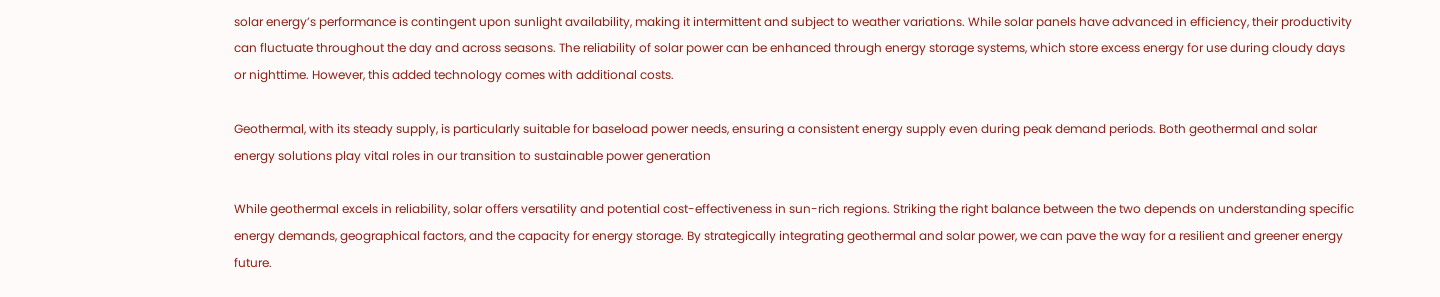solar energy’s performance is contingent upon sunlight availability, making it intermittent and subject to weather variations. While solar panels have advanced in efficiency, their productivity can fluctuate throughout the day and across seasons. The reliability of solar power can be enhanced through energy storage systems, which store excess energy for use during cloudy days or nighttime. However, this added technology comes with additional costs.

Geothermal, with its steady supply, is particularly suitable for baseload power needs, ensuring a consistent energy supply even during peak demand periods. Both geothermal and solar energy solutions play vital roles in our transition to sustainable power generation

While geothermal excels in reliability, solar offers versatility and potential cost-effectiveness in sun-rich regions. Striking the right balance between the two depends on understanding specific energy demands, geographical factors, and the capacity for energy storage. By strategically integrating geothermal and solar power, we can pave the way for a resilient and greener energy future.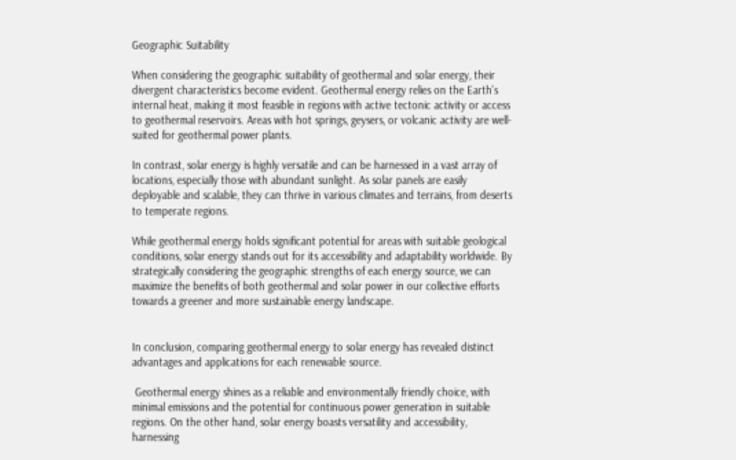Geographic Suitability

When considering the geographic suitability of geothermal and solar energy, their divergent characteristics become evident. Geothermal energy relies on the Earth’s internal heat, making it most feasible in regions with active tectonic activity or access to geothermal reservoirs. Areas with hot springs, geysers, or volcanic activity are well-suited for geothermal power plants.

In contrast, solar energy is highly versatile and can be harnessed in a vast array of locations, especially those with abundant sunlight. As solar panels are easily deployable and scalable, they can thrive in various climates and terrains, from deserts to temperate regions.

While geothermal energy holds significant potential for areas with suitable geological conditions, solar energy stands out for its accessibility and adaptability worldwide. By strategically considering the geographic strengths of each energy source, we can maximize the benefits of both geothermal and solar power in our collective efforts towards a greener and more sustainable energy landscape.


In conclusion, comparing geothermal energy to solar energy has revealed distinct advantages and applications for each renewable source.

 Geothermal energy shines as a reliable and environmentally friendly choice, with minimal emissions and the potential for continuous power generation in suitable regions. On the other hand, solar energy boasts versatility and accessibility, harnessing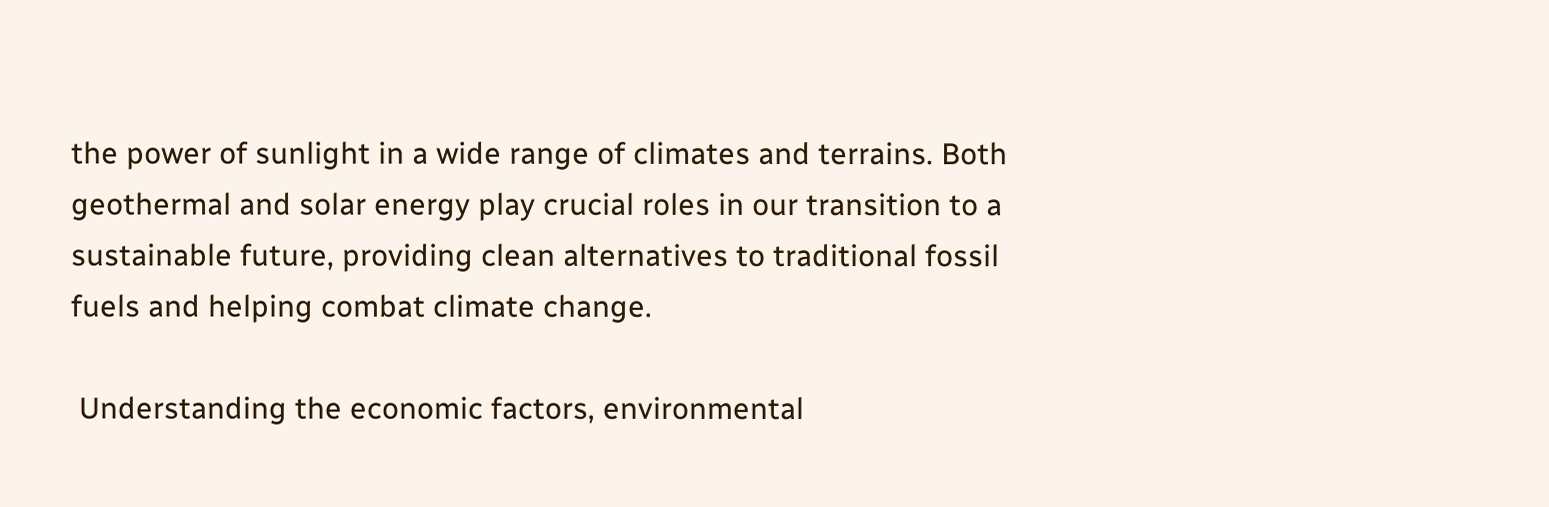the power of sunlight in a wide range of climates and terrains. Both geothermal and solar energy play crucial roles in our transition to a sustainable future, providing clean alternatives to traditional fossil fuels and helping combat climate change.

 Understanding the economic factors, environmental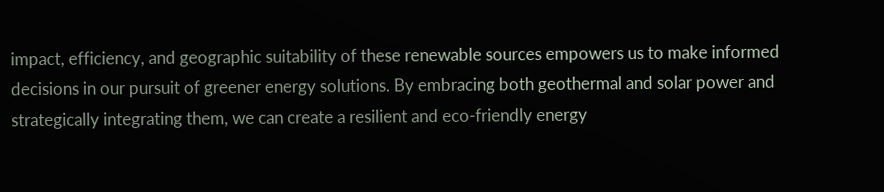impact, efficiency, and geographic suitability of these renewable sources empowers us to make informed decisions in our pursuit of greener energy solutions. By embracing both geothermal and solar power and strategically integrating them, we can create a resilient and eco-friendly energy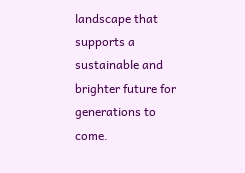landscape that supports a sustainable and brighter future for generations to come.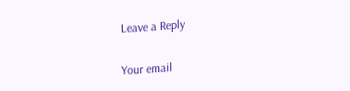Leave a Reply

Your email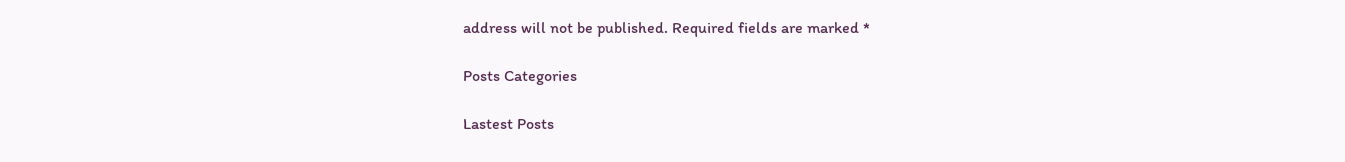address will not be published. Required fields are marked *

Posts Categories

Lastest Posts